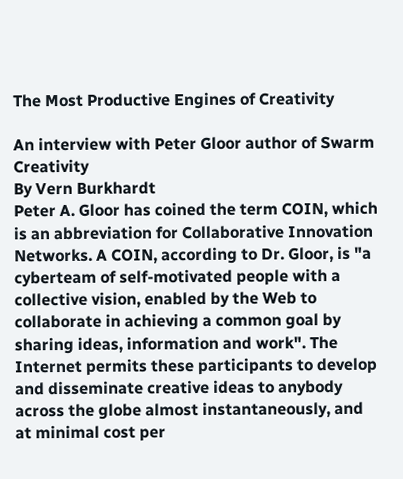The Most Productive Engines of Creativity

An interview with Peter Gloor author of Swarm Creativity
By Vern Burkhardt
Peter A. Gloor has coined the term COIN, which is an abbreviation for Collaborative Innovation Networks. A COIN, according to Dr. Gloor, is "a cyberteam of self-motivated people with a collective vision, enabled by the Web to collaborate in achieving a common goal by sharing ideas, information and work". The Internet permits these participants to develop and disseminate creative ideas to anybody across the globe almost instantaneously, and at minimal cost per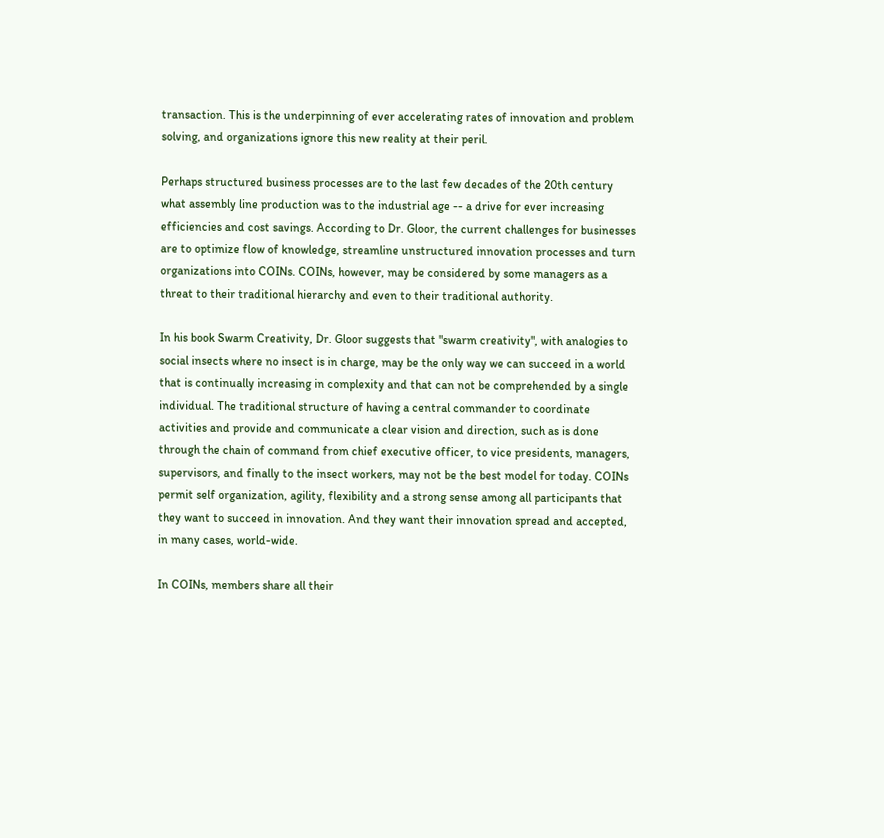transaction. This is the underpinning of ever accelerating rates of innovation and problem solving, and organizations ignore this new reality at their peril.

Perhaps structured business processes are to the last few decades of the 20th century what assembly line production was to the industrial age -- a drive for ever increasing efficiencies and cost savings. According to Dr. Gloor, the current challenges for businesses are to optimize flow of knowledge, streamline unstructured innovation processes and turn organizations into COINs. COINs, however, may be considered by some managers as a threat to their traditional hierarchy and even to their traditional authority.

In his book Swarm Creativity, Dr. Gloor suggests that "swarm creativity", with analogies to social insects where no insect is in charge, may be the only way we can succeed in a world that is continually increasing in complexity and that can not be comprehended by a single individual. The traditional structure of having a central commander to coordinate activities and provide and communicate a clear vision and direction, such as is done through the chain of command from chief executive officer, to vice presidents, managers, supervisors, and finally to the insect workers, may not be the best model for today. COINs permit self organization, agility, flexibility and a strong sense among all participants that they want to succeed in innovation. And they want their innovation spread and accepted, in many cases, world-wide.

In COINs, members share all their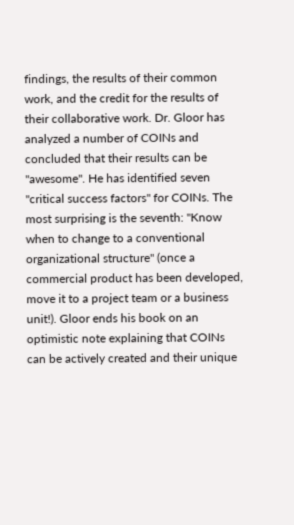findings, the results of their common work, and the credit for the results of their collaborative work. Dr. Gloor has analyzed a number of COINs and concluded that their results can be "awesome". He has identified seven "critical success factors" for COINs. The most surprising is the seventh: "Know when to change to a conventional organizational structure" (once a commercial product has been developed, move it to a project team or a business unit!). Gloor ends his book on an optimistic note explaining that COINs can be actively created and their unique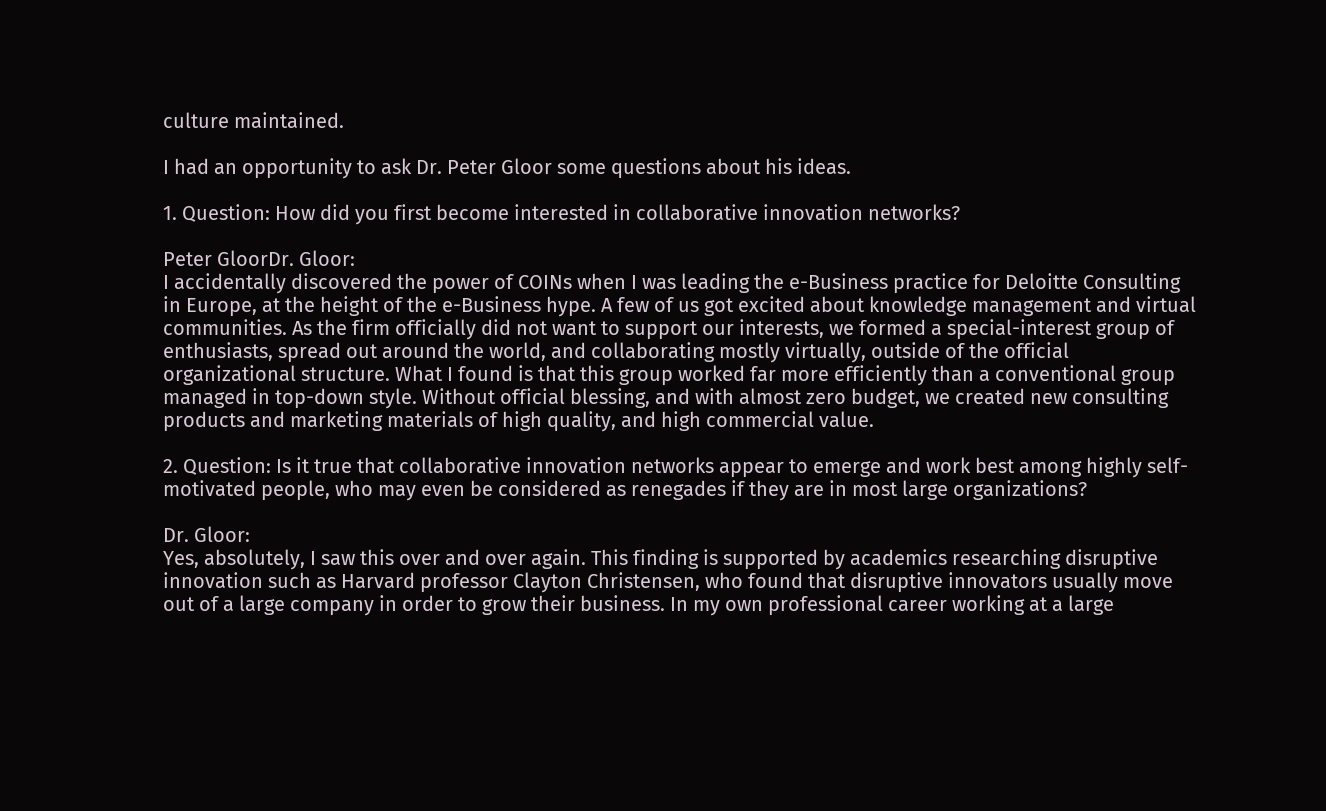culture maintained.

I had an opportunity to ask Dr. Peter Gloor some questions about his ideas.

1. Question: How did you first become interested in collaborative innovation networks?

Peter GloorDr. Gloor:
I accidentally discovered the power of COINs when I was leading the e-Business practice for Deloitte Consulting in Europe, at the height of the e-Business hype. A few of us got excited about knowledge management and virtual communities. As the firm officially did not want to support our interests, we formed a special-interest group of enthusiasts, spread out around the world, and collaborating mostly virtually, outside of the official organizational structure. What I found is that this group worked far more efficiently than a conventional group managed in top-down style. Without official blessing, and with almost zero budget, we created new consulting products and marketing materials of high quality, and high commercial value.

2. Question: Is it true that collaborative innovation networks appear to emerge and work best among highly self-motivated people, who may even be considered as renegades if they are in most large organizations?

Dr. Gloor:
Yes, absolutely, I saw this over and over again. This finding is supported by academics researching disruptive innovation such as Harvard professor Clayton Christensen, who found that disruptive innovators usually move out of a large company in order to grow their business. In my own professional career working at a large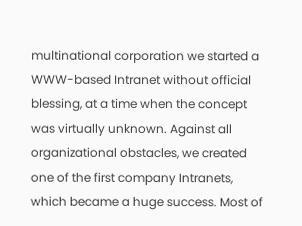multinational corporation we started a WWW-based Intranet without official blessing, at a time when the concept was virtually unknown. Against all organizational obstacles, we created one of the first company Intranets, which became a huge success. Most of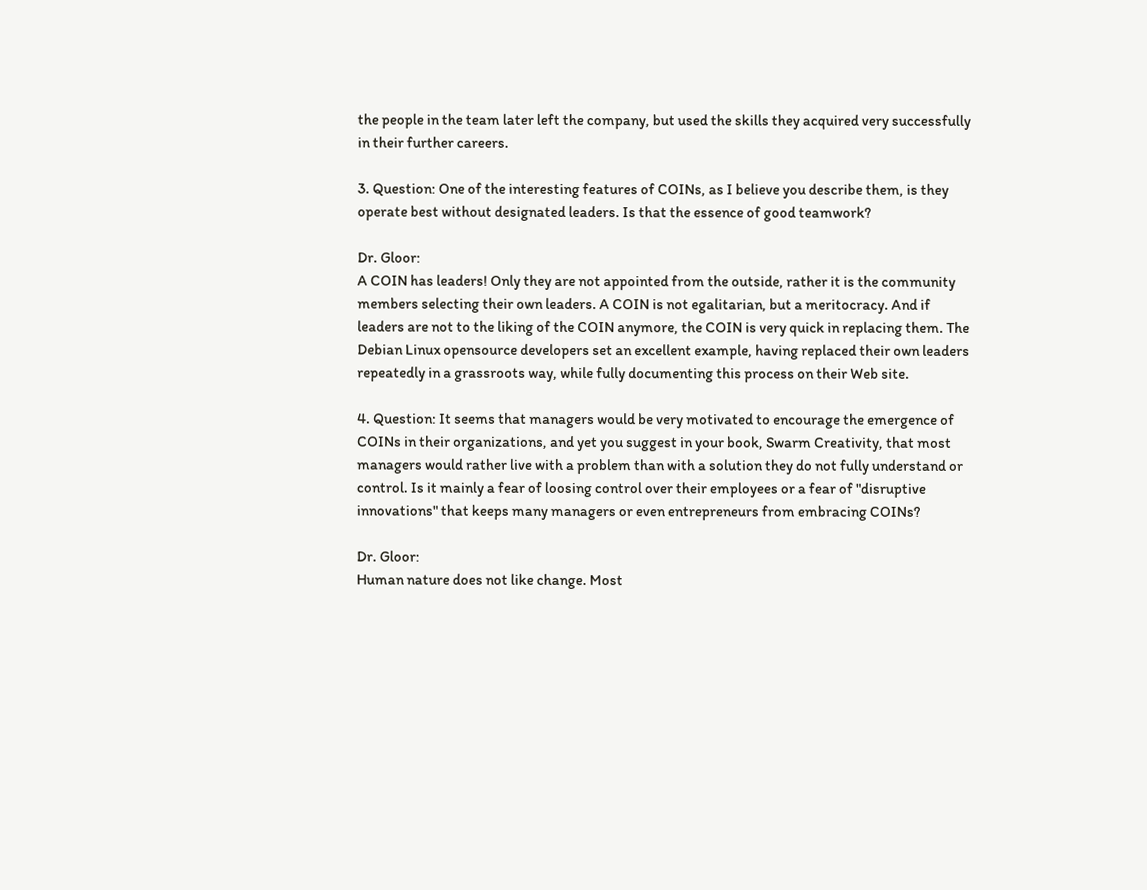the people in the team later left the company, but used the skills they acquired very successfully in their further careers.

3. Question: One of the interesting features of COINs, as I believe you describe them, is they operate best without designated leaders. Is that the essence of good teamwork?

Dr. Gloor:
A COIN has leaders! Only they are not appointed from the outside, rather it is the community members selecting their own leaders. A COIN is not egalitarian, but a meritocracy. And if leaders are not to the liking of the COIN anymore, the COIN is very quick in replacing them. The Debian Linux opensource developers set an excellent example, having replaced their own leaders repeatedly in a grassroots way, while fully documenting this process on their Web site.

4. Question: It seems that managers would be very motivated to encourage the emergence of COINs in their organizations, and yet you suggest in your book, Swarm Creativity, that most managers would rather live with a problem than with a solution they do not fully understand or control. Is it mainly a fear of loosing control over their employees or a fear of "disruptive innovations" that keeps many managers or even entrepreneurs from embracing COINs?

Dr. Gloor:
Human nature does not like change. Most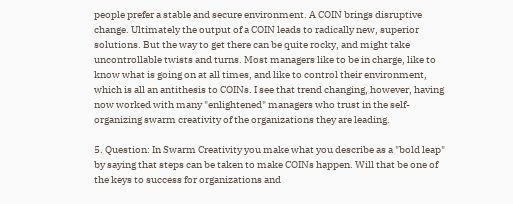people prefer a stable and secure environment. A COIN brings disruptive change. Ultimately the output of a COIN leads to radically new, superior solutions. But the way to get there can be quite rocky, and might take uncontrollable twists and turns. Most managers like to be in charge, like to know what is going on at all times, and like to control their environment, which is all an antithesis to COINs. I see that trend changing, however, having now worked with many "enlightened" managers who trust in the self-organizing swarm creativity of the organizations they are leading.

5. Question: In Swarm Creativity you make what you describe as a "bold leap" by saying that steps can be taken to make COINs happen. Will that be one of the keys to success for organizations and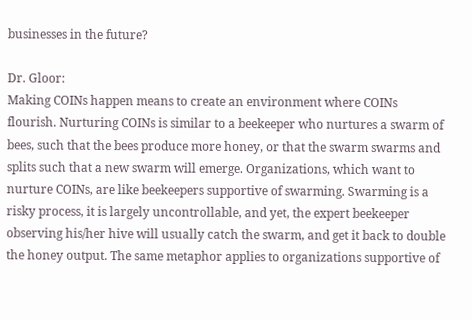businesses in the future?

Dr. Gloor:
Making COINs happen means to create an environment where COINs flourish. Nurturing COINs is similar to a beekeeper who nurtures a swarm of bees, such that the bees produce more honey, or that the swarm swarms and splits such that a new swarm will emerge. Organizations, which want to nurture COINs, are like beekeepers supportive of swarming. Swarming is a risky process, it is largely uncontrollable, and yet, the expert beekeeper observing his/her hive will usually catch the swarm, and get it back to double the honey output. The same metaphor applies to organizations supportive of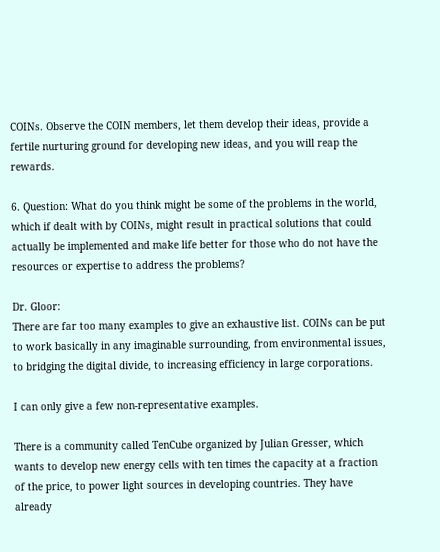COINs. Observe the COIN members, let them develop their ideas, provide a fertile nurturing ground for developing new ideas, and you will reap the rewards.

6. Question: What do you think might be some of the problems in the world, which if dealt with by COINs, might result in practical solutions that could actually be implemented and make life better for those who do not have the resources or expertise to address the problems?

Dr. Gloor:
There are far too many examples to give an exhaustive list. COINs can be put to work basically in any imaginable surrounding, from environmental issues, to bridging the digital divide, to increasing efficiency in large corporations.

I can only give a few non-representative examples.

There is a community called TenCube organized by Julian Gresser, which wants to develop new energy cells with ten times the capacity at a fraction of the price, to power light sources in developing countries. They have already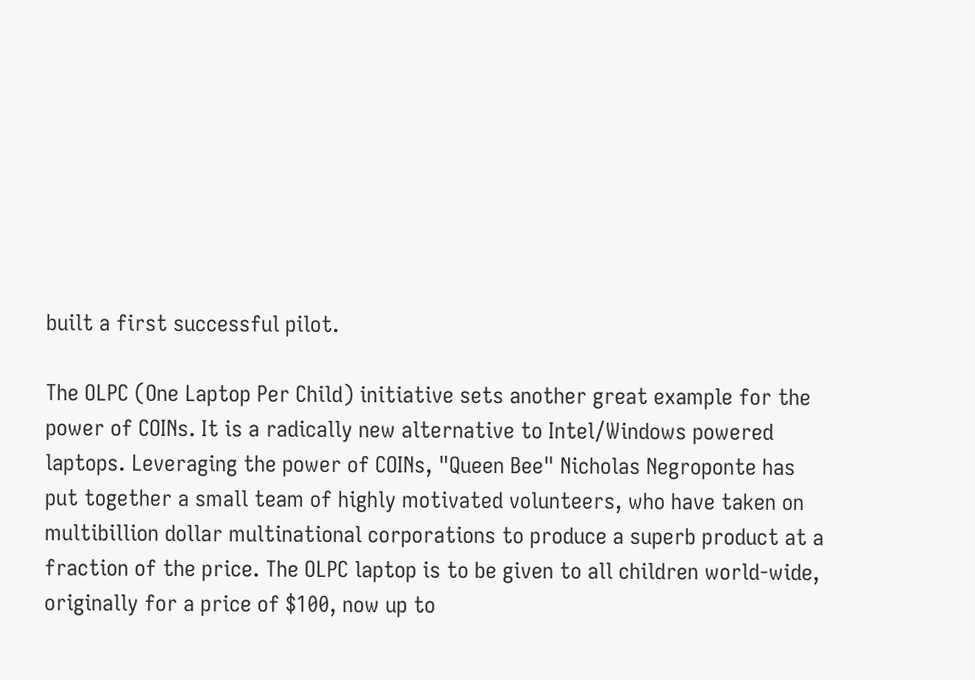built a first successful pilot.

The OLPC (One Laptop Per Child) initiative sets another great example for the power of COINs. It is a radically new alternative to Intel/Windows powered laptops. Leveraging the power of COINs, "Queen Bee" Nicholas Negroponte has put together a small team of highly motivated volunteers, who have taken on multibillion dollar multinational corporations to produce a superb product at a fraction of the price. The OLPC laptop is to be given to all children world-wide, originally for a price of $100, now up to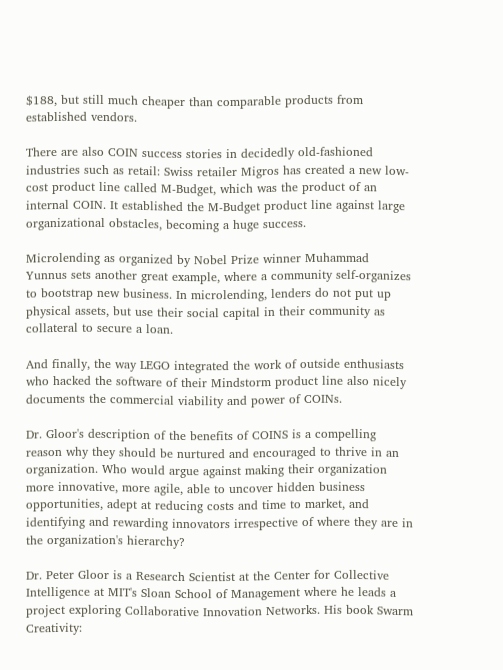$188, but still much cheaper than comparable products from established vendors.

There are also COIN success stories in decidedly old-fashioned industries such as retail: Swiss retailer Migros has created a new low-cost product line called M-Budget, which was the product of an internal COIN. It established the M-Budget product line against large organizational obstacles, becoming a huge success.

Microlending as organized by Nobel Prize winner Muhammad Yunnus sets another great example, where a community self-organizes to bootstrap new business. In microlending, lenders do not put up physical assets, but use their social capital in their community as collateral to secure a loan.

And finally, the way LEGO integrated the work of outside enthusiasts who hacked the software of their Mindstorm product line also nicely documents the commercial viability and power of COINs.

Dr. Gloor's description of the benefits of COINS is a compelling reason why they should be nurtured and encouraged to thrive in an organization. Who would argue against making their organization more innovative, more agile, able to uncover hidden business opportunities, adept at reducing costs and time to market, and identifying and rewarding innovators irrespective of where they are in the organization's hierarchy?

Dr. Peter Gloor is a Research Scientist at the Center for Collective Intelligence at MIT's Sloan School of Management where he leads a project exploring Collaborative Innovation Networks. His book Swarm Creativity: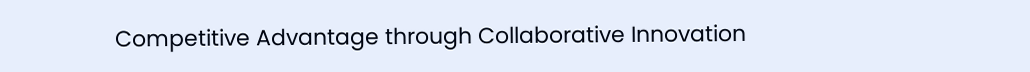Competitive Advantage through Collaborative Innovation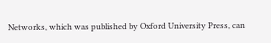Networks, which was published by Oxford University Press, can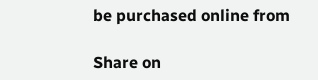be purchased online from

Share on